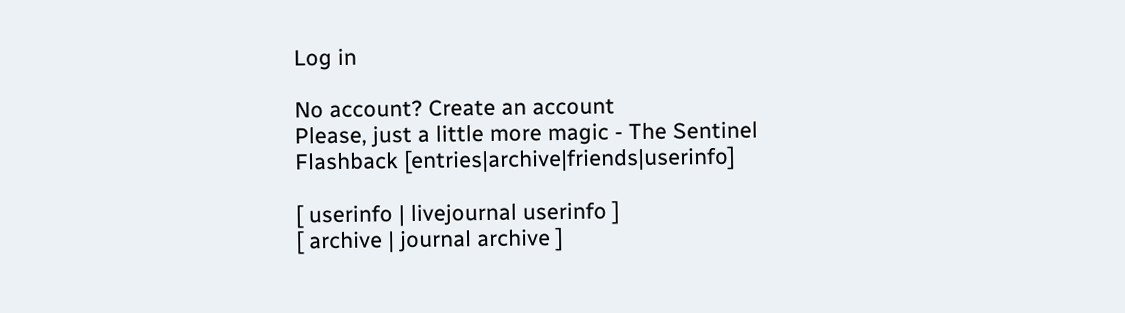Log in

No account? Create an account
Please, just a little more magic - The Sentinel Flashback [entries|archive|friends|userinfo]

[ userinfo | livejournal userinfo ]
[ archive | journal archive ]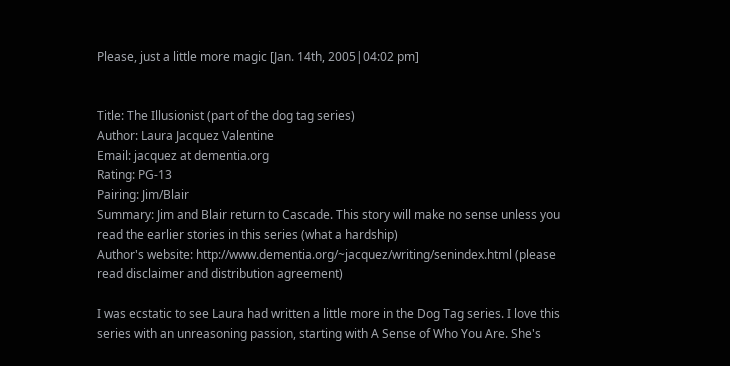Please, just a little more magic [Jan. 14th, 2005|04:02 pm]


Title: The Illusionist (part of the dog tag series)
Author: Laura Jacquez Valentine
Email: jacquez at dementia.org
Rating: PG-13
Pairing: Jim/Blair
Summary: Jim and Blair return to Cascade. This story will make no sense unless you read the earlier stories in this series (what a hardship)
Author's website: http://www.dementia.org/~jacquez/writing/senindex.html (please read disclaimer and distribution agreement)

I was ecstatic to see Laura had written a little more in the Dog Tag series. I love this series with an unreasoning passion, starting with A Sense of Who You Are. She's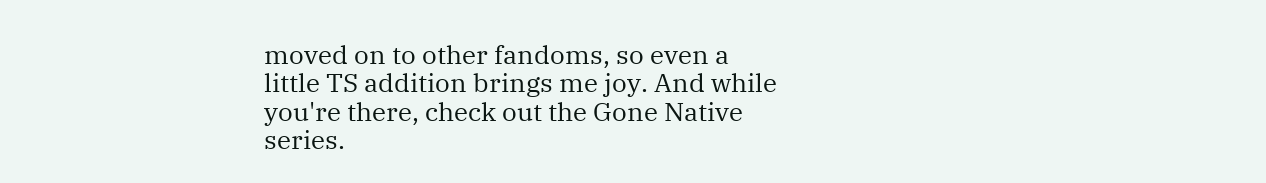moved on to other fandoms, so even a little TS addition brings me joy. And while you're there, check out the Gone Native series.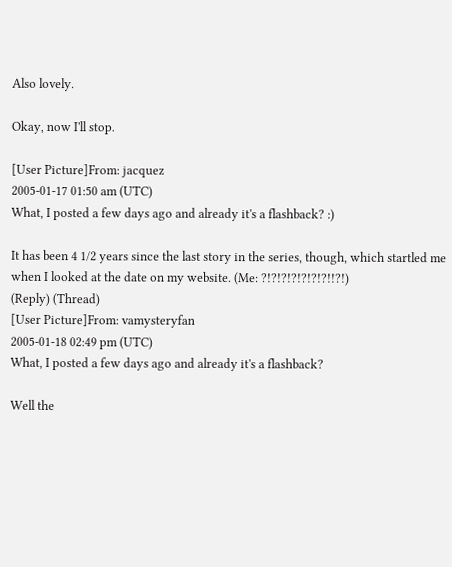Also lovely.

Okay, now I'll stop.

[User Picture]From: jacquez
2005-01-17 01:50 am (UTC)
What, I posted a few days ago and already it's a flashback? :)

It has been 4 1/2 years since the last story in the series, though, which startled me when I looked at the date on my website. (Me: ?!?!?!?!?!?!?!!?!)
(Reply) (Thread)
[User Picture]From: vamysteryfan
2005-01-18 02:49 pm (UTC)
What, I posted a few days ago and already it's a flashback?

Well the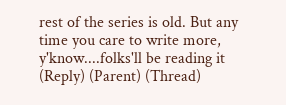rest of the series is old. But any time you care to write more, y'know....folks'll be reading it
(Reply) (Parent) (Thread)